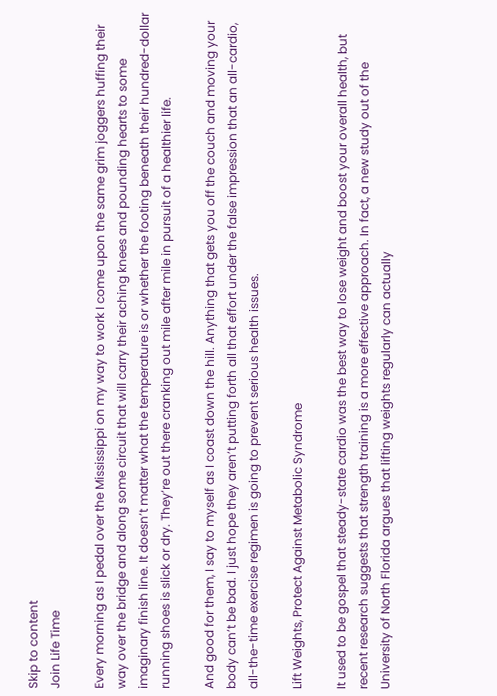Skip to content
Join Life Time

Every morning as I pedal over the Mississippi on my way to work I come upon the same grim joggers huffing their way over the bridge and along some circuit that will carry their aching knees and pounding hearts to some imaginary finish line. It doesn’t matter what the temperature is or whether the footing beneath their hundred-dollar running shoes is slick or dry. They’re out there cranking out mile after mile in pursuit of a healthier life.

And good for them, I say to myself as I coast down the hill. Anything that gets you off the couch and moving your body can’t be bad. I just hope they aren’t putting forth all that effort under the false impression that an all-cardio, all-the-time exercise regimen is going to prevent serious health issues.

Lift Weights, Protect Against Metabolic Syndrome

It used to be gospel that steady-state cardio was the best way to lose weight and boost your overall health, but recent research suggests that strength training is a more effective approach. In fact, a new study out of the University of North Florida argues that lifting weights regularly can actually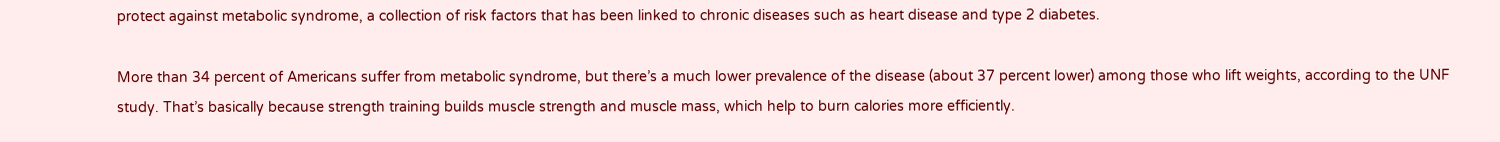protect against metabolic syndrome, a collection of risk factors that has been linked to chronic diseases such as heart disease and type 2 diabetes.

More than 34 percent of Americans suffer from metabolic syndrome, but there’s a much lower prevalence of the disease (about 37 percent lower) among those who lift weights, according to the UNF study. That’s basically because strength training builds muscle strength and muscle mass, which help to burn calories more efficiently.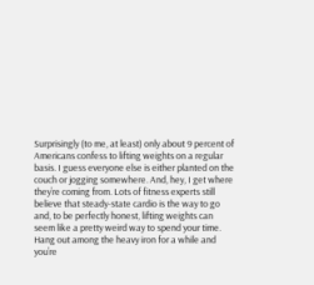Surprisingly (to me, at least) only about 9 percent of Americans confess to lifting weights on a regular basis. I guess everyone else is either planted on the couch or jogging somewhere. And, hey, I get where they’re coming from. Lots of fitness experts still believe that steady-state cardio is the way to go and, to be perfectly honest, lifting weights can seem like a pretty weird way to spend your time. Hang out among the heavy iron for a while and you’re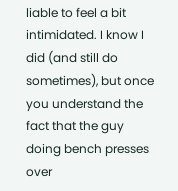liable to feel a bit intimidated. I know I did (and still do sometimes), but once you understand the fact that the guy doing bench presses over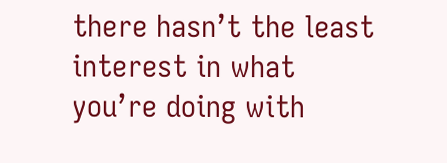there hasn’t the least interest in what you’re doing with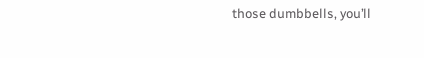those dumbbells, you’ll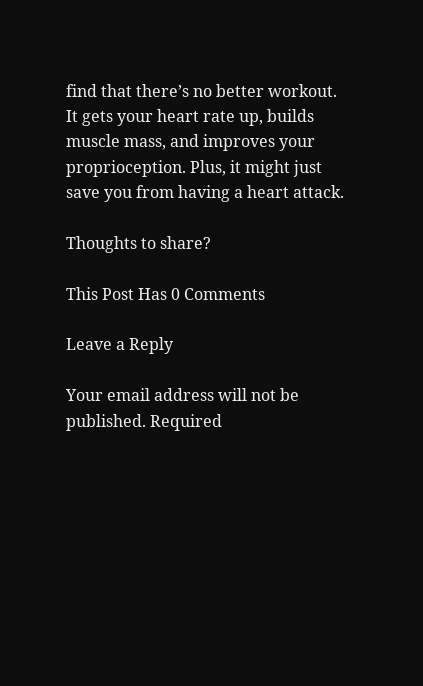find that there’s no better workout. It gets your heart rate up, builds muscle mass, and improves your proprioception. Plus, it might just save you from having a heart attack.

Thoughts to share?

This Post Has 0 Comments

Leave a Reply

Your email address will not be published. Required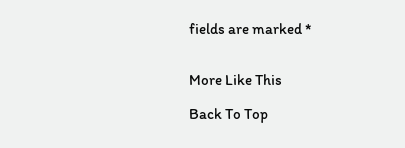fields are marked *


More Like This

Back To Top